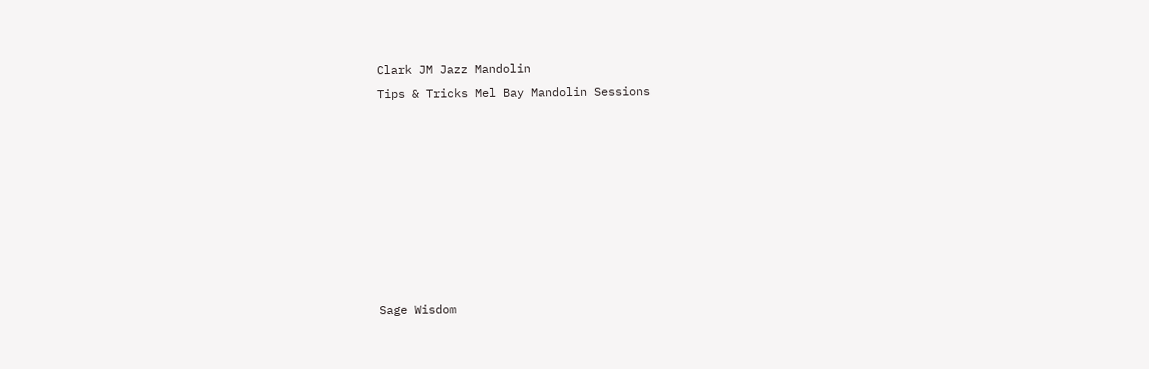Clark JM Jazz Mandolin
Tips & Tricks Mel Bay Mandolin Sessions








Sage Wisdom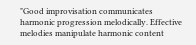"Good improvisation communicates harmonic progression melodically. Effective melodies manipulate harmonic content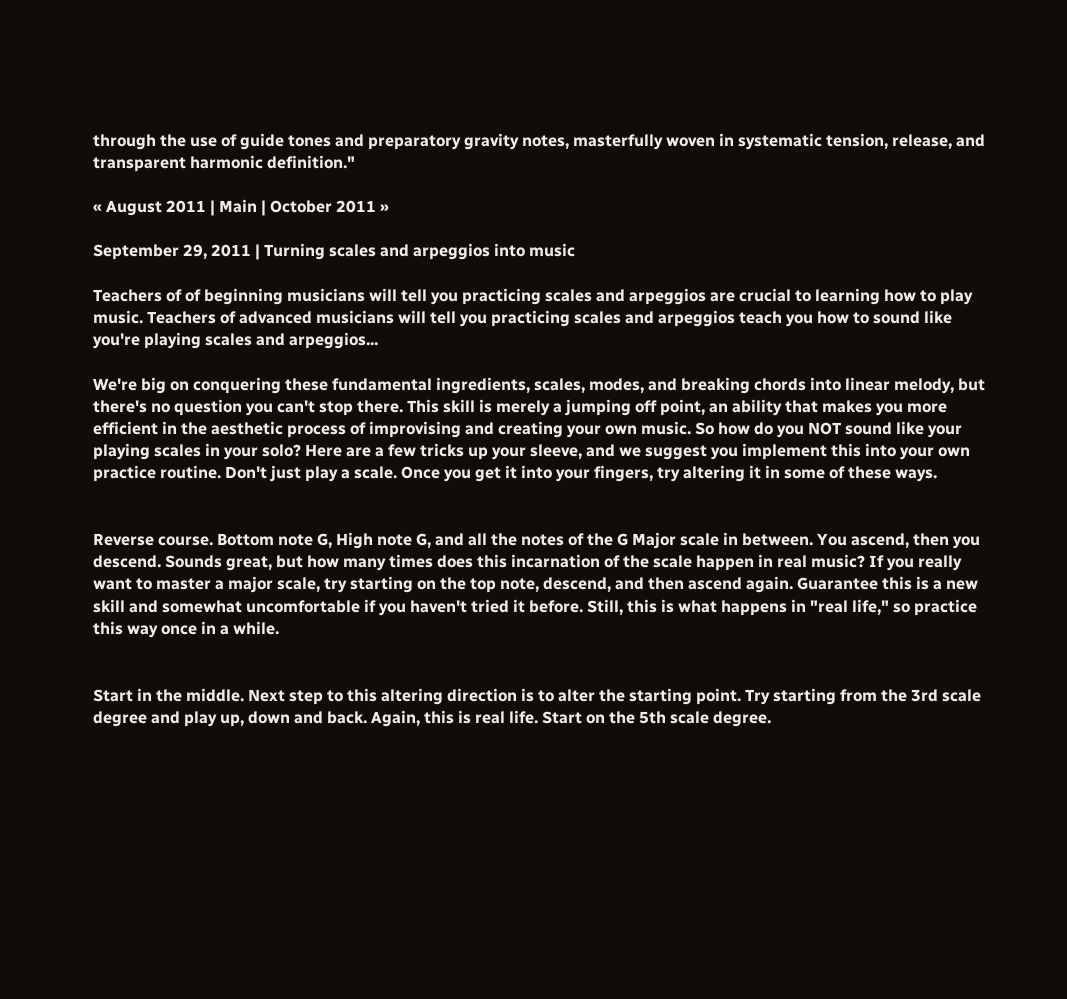through the use of guide tones and preparatory gravity notes, masterfully woven in systematic tension, release, and transparent harmonic definition."

« August 2011 | Main | October 2011 »

September 29, 2011 | Turning scales and arpeggios into music

Teachers of of beginning musicians will tell you practicing scales and arpeggios are crucial to learning how to play music. Teachers of advanced musicians will tell you practicing scales and arpeggios teach you how to sound like you're playing scales and arpeggios...

We're big on conquering these fundamental ingredients, scales, modes, and breaking chords into linear melody, but there's no question you can't stop there. This skill is merely a jumping off point, an ability that makes you more efficient in the aesthetic process of improvising and creating your own music. So how do you NOT sound like your playing scales in your solo? Here are a few tricks up your sleeve, and we suggest you implement this into your own practice routine. Don't just play a scale. Once you get it into your fingers, try altering it in some of these ways.


Reverse course. Bottom note G, High note G, and all the notes of the G Major scale in between. You ascend, then you descend. Sounds great, but how many times does this incarnation of the scale happen in real music? If you really want to master a major scale, try starting on the top note, descend, and then ascend again. Guarantee this is a new skill and somewhat uncomfortable if you haven't tried it before. Still, this is what happens in "real life," so practice this way once in a while.


Start in the middle. Next step to this altering direction is to alter the starting point. Try starting from the 3rd scale degree and play up, down and back. Again, this is real life. Start on the 5th scale degree.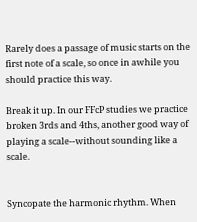Rarely does a passage of music starts on the first note of a scale, so once in awhile you should practice this way.

Break it up. In our FFcP studies we practice broken 3rds and 4ths, another good way of playing a scale--without sounding like a scale.


Syncopate the harmonic rhythm. When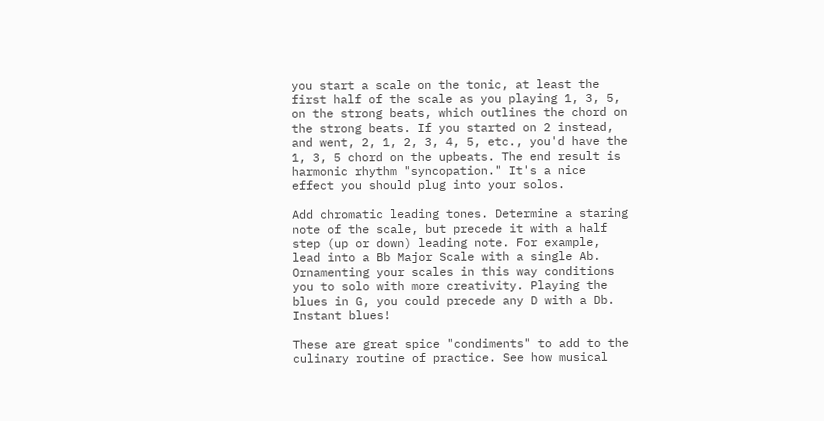you start a scale on the tonic, at least the first half of the scale as you playing 1, 3, 5, on the strong beats, which outlines the chord on the strong beats. If you started on 2 instead, and went, 2, 1, 2, 3, 4, 5, etc., you'd have the 1, 3, 5 chord on the upbeats. The end result is harmonic rhythm "syncopation." It's a nice effect you should plug into your solos.

Add chromatic leading tones. Determine a staring note of the scale, but precede it with a half step (up or down) leading note. For example, lead into a Bb Major Scale with a single Ab. Ornamenting your scales in this way conditions you to solo with more creativity. Playing the blues in G, you could precede any D with a Db. Instant blues!

These are great spice "condiments" to add to the culinary routine of practice. See how musical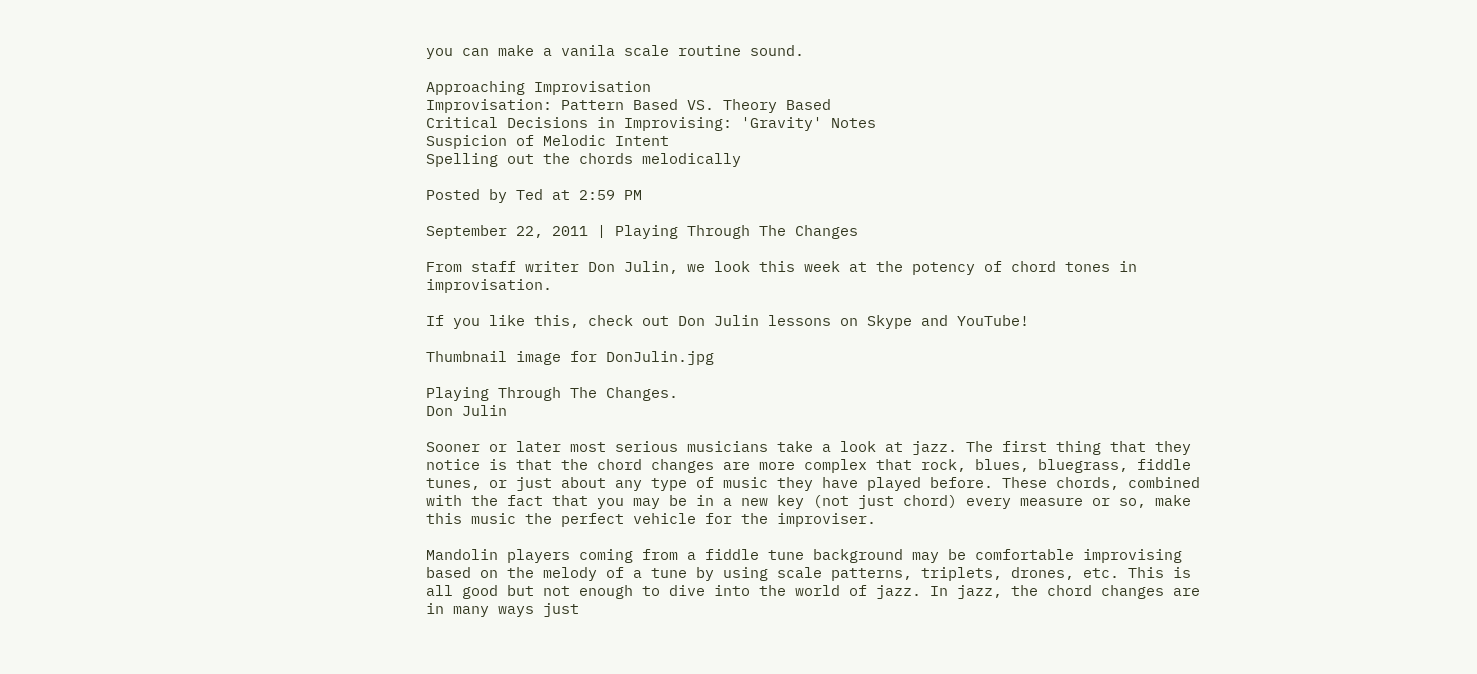you can make a vanila scale routine sound.

Approaching Improvisation
Improvisation: Pattern Based VS. Theory Based
Critical Decisions in Improvising: 'Gravity' Notes
Suspicion of Melodic Intent
Spelling out the chords melodically

Posted by Ted at 2:59 PM

September 22, 2011 | Playing Through The Changes

From staff writer Don Julin, we look this week at the potency of chord tones in improvisation.

If you like this, check out Don Julin lessons on Skype and YouTube!

Thumbnail image for DonJulin.jpg

Playing Through The Changes.
Don Julin

Sooner or later most serious musicians take a look at jazz. The first thing that they notice is that the chord changes are more complex that rock, blues, bluegrass, fiddle tunes, or just about any type of music they have played before. These chords, combined with the fact that you may be in a new key (not just chord) every measure or so, make this music the perfect vehicle for the improviser.

Mandolin players coming from a fiddle tune background may be comfortable improvising based on the melody of a tune by using scale patterns, triplets, drones, etc. This is all good but not enough to dive into the world of jazz. In jazz, the chord changes are in many ways just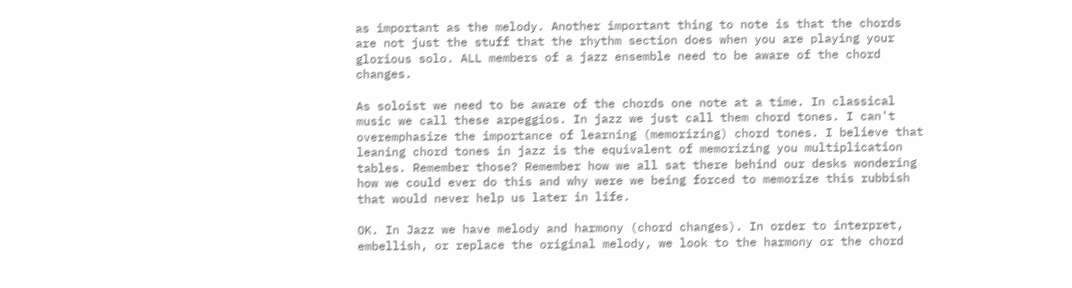as important as the melody. Another important thing to note is that the chords are not just the stuff that the rhythm section does when you are playing your glorious solo. ALL members of a jazz ensemble need to be aware of the chord changes.

As soloist we need to be aware of the chords one note at a time. In classical music we call these arpeggios. In jazz we just call them chord tones. I can't overemphasize the importance of learning (memorizing) chord tones. I believe that leaning chord tones in jazz is the equivalent of memorizing you multiplication tables. Remember those? Remember how we all sat there behind our desks wondering how we could ever do this and why were we being forced to memorize this rubbish that would never help us later in life.

OK. In Jazz we have melody and harmony (chord changes). In order to interpret, embellish, or replace the original melody, we look to the harmony or the chord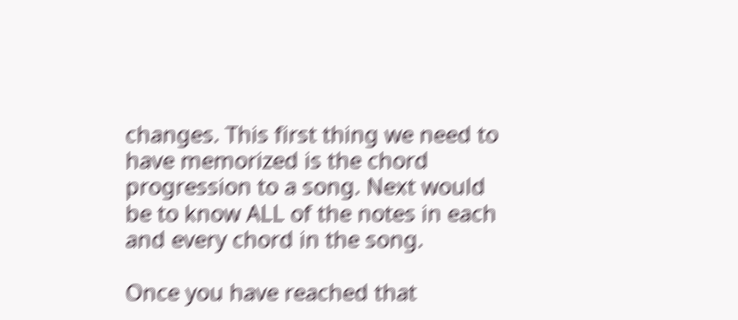changes. This first thing we need to have memorized is the chord progression to a song. Next would be to know ALL of the notes in each and every chord in the song.

Once you have reached that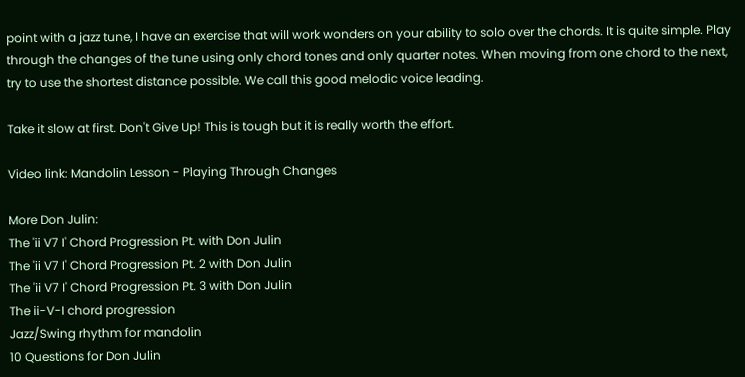point with a jazz tune, I have an exercise that will work wonders on your ability to solo over the chords. It is quite simple. Play through the changes of the tune using only chord tones and only quarter notes. When moving from one chord to the next, try to use the shortest distance possible. We call this good melodic voice leading.

Take it slow at first. Don't Give Up! This is tough but it is really worth the effort.

Video link: Mandolin Lesson - Playing Through Changes

More Don Julin:
The 'ii V7 I' Chord Progression Pt. with Don Julin
The 'ii V7 I' Chord Progression Pt. 2 with Don Julin
The 'ii V7 I' Chord Progression Pt. 3 with Don Julin
The ii-V-I chord progression
Jazz/Swing rhythm for mandolin
10 Questions for Don Julin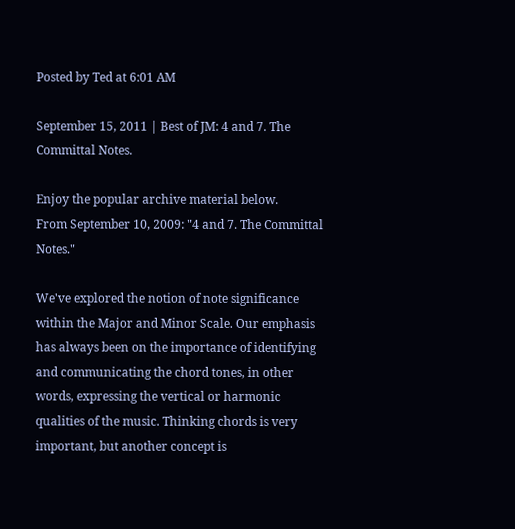Posted by Ted at 6:01 AM

September 15, 2011 | Best of JM: 4 and 7. The Committal Notes.

Enjoy the popular archive material below.
From September 10, 2009: "4 and 7. The Committal Notes."

We've explored the notion of note significance within the Major and Minor Scale. Our emphasis has always been on the importance of identifying and communicating the chord tones, in other words, expressing the vertical or harmonic qualities of the music. Thinking chords is very important, but another concept is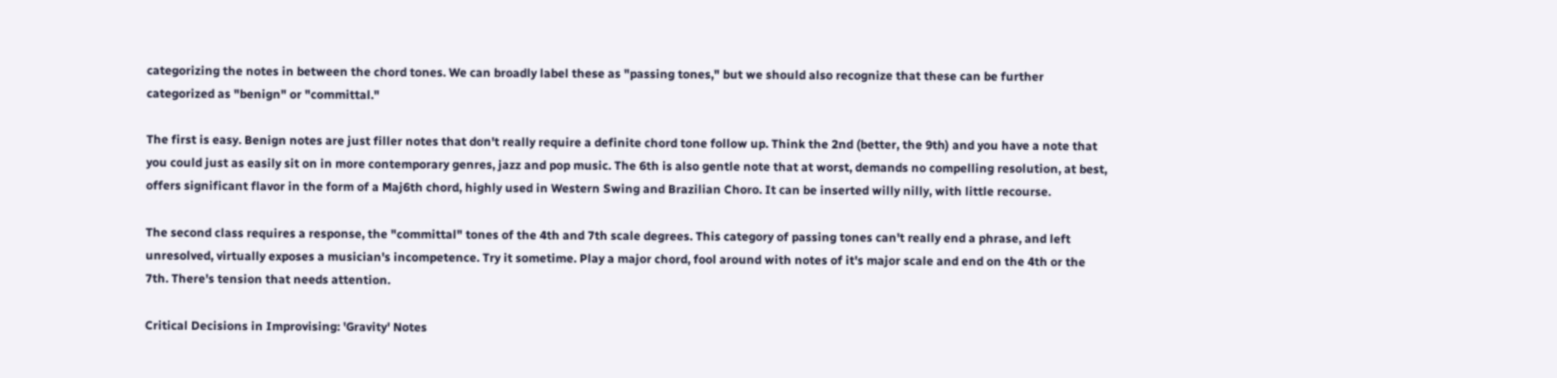categorizing the notes in between the chord tones. We can broadly label these as "passing tones," but we should also recognize that these can be further categorized as "benign" or "committal."

The first is easy. Benign notes are just filler notes that don't really require a definite chord tone follow up. Think the 2nd (better, the 9th) and you have a note that you could just as easily sit on in more contemporary genres, jazz and pop music. The 6th is also gentle note that at worst, demands no compelling resolution, at best, offers significant flavor in the form of a Maj6th chord, highly used in Western Swing and Brazilian Choro. It can be inserted willy nilly, with little recourse.

The second class requires a response, the "committal" tones of the 4th and 7th scale degrees. This category of passing tones can't really end a phrase, and left unresolved, virtually exposes a musician's incompetence. Try it sometime. Play a major chord, fool around with notes of it's major scale and end on the 4th or the 7th. There's tension that needs attention.

Critical Decisions in Improvising: 'Gravity' Notes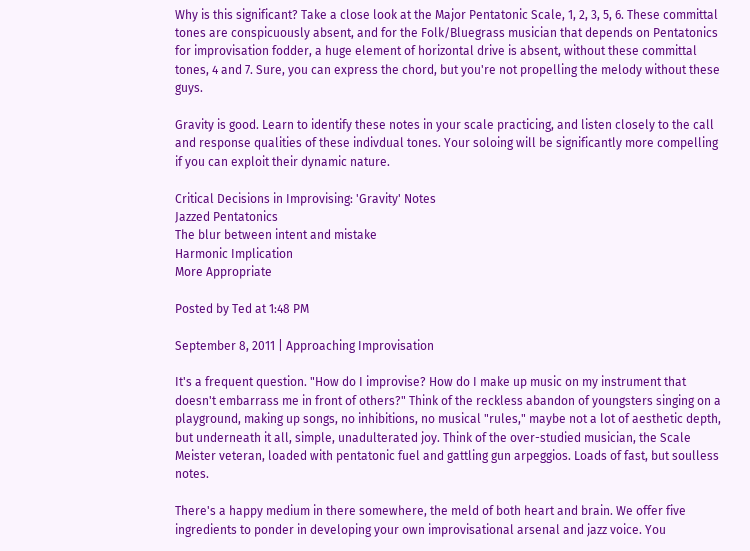Why is this significant? Take a close look at the Major Pentatonic Scale, 1, 2, 3, 5, 6. These committal tones are conspicuously absent, and for the Folk/Bluegrass musician that depends on Pentatonics for improvisation fodder, a huge element of horizontal drive is absent, without these committal tones, 4 and 7. Sure, you can express the chord, but you're not propelling the melody without these guys.

Gravity is good. Learn to identify these notes in your scale practicing, and listen closely to the call and response qualities of these indivdual tones. Your soloing will be significantly more compelling if you can exploit their dynamic nature.

Critical Decisions in Improvising: 'Gravity' Notes
Jazzed Pentatonics
The blur between intent and mistake
Harmonic Implication
More Appropriate

Posted by Ted at 1:48 PM

September 8, 2011 | Approaching Improvisation

It's a frequent question. "How do I improvise? How do I make up music on my instrument that doesn't embarrass me in front of others?" Think of the reckless abandon of youngsters singing on a playground, making up songs, no inhibitions, no musical "rules," maybe not a lot of aesthetic depth, but underneath it all, simple, unadulterated joy. Think of the over-studied musician, the Scale Meister veteran, loaded with pentatonic fuel and gattling gun arpeggios. Loads of fast, but soulless notes.

There's a happy medium in there somewhere, the meld of both heart and brain. We offer five ingredients to ponder in developing your own improvisational arsenal and jazz voice. You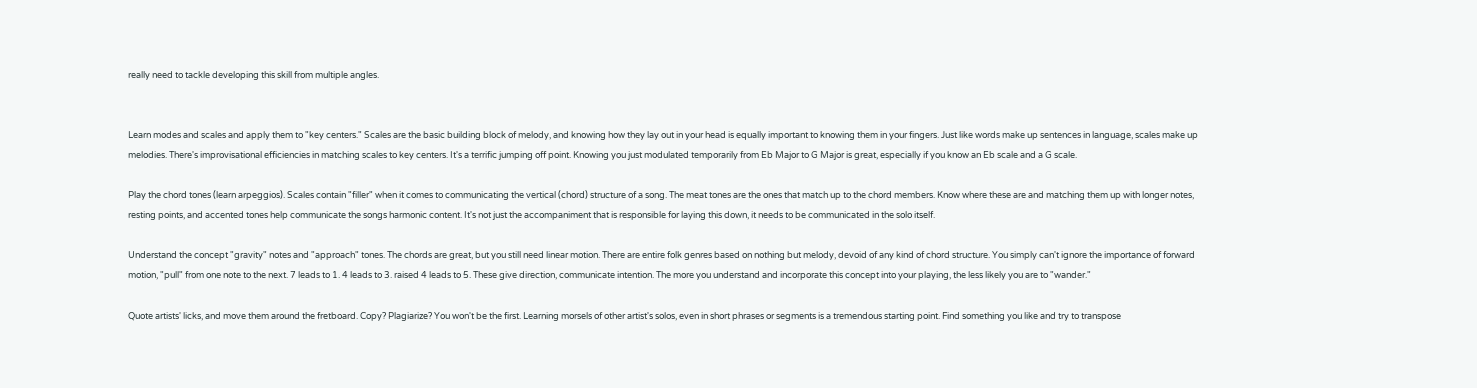really need to tackle developing this skill from multiple angles.


Learn modes and scales and apply them to "key centers." Scales are the basic building block of melody, and knowing how they lay out in your head is equally important to knowing them in your fingers. Just like words make up sentences in language, scales make up melodies. There's improvisational efficiencies in matching scales to key centers. It's a terrific jumping off point. Knowing you just modulated temporarily from Eb Major to G Major is great, especially if you know an Eb scale and a G scale.

Play the chord tones (learn arpeggios). Scales contain "filler" when it comes to communicating the vertical (chord) structure of a song. The meat tones are the ones that match up to the chord members. Know where these are and matching them up with longer notes, resting points, and accented tones help communicate the songs harmonic content. It's not just the accompaniment that is responsible for laying this down, it needs to be communicated in the solo itself.

Understand the concept "gravity" notes and "approach" tones. The chords are great, but you still need linear motion. There are entire folk genres based on nothing but melody, devoid of any kind of chord structure. You simply can't ignore the importance of forward motion, "pull" from one note to the next. 7 leads to 1. 4 leads to 3. raised 4 leads to 5. These give direction, communicate intention. The more you understand and incorporate this concept into your playing, the less likely you are to "wander."

Quote artists' licks, and move them around the fretboard. Copy? Plagiarize? You won't be the first. Learning morsels of other artist's solos, even in short phrases or segments is a tremendous starting point. Find something you like and try to transpose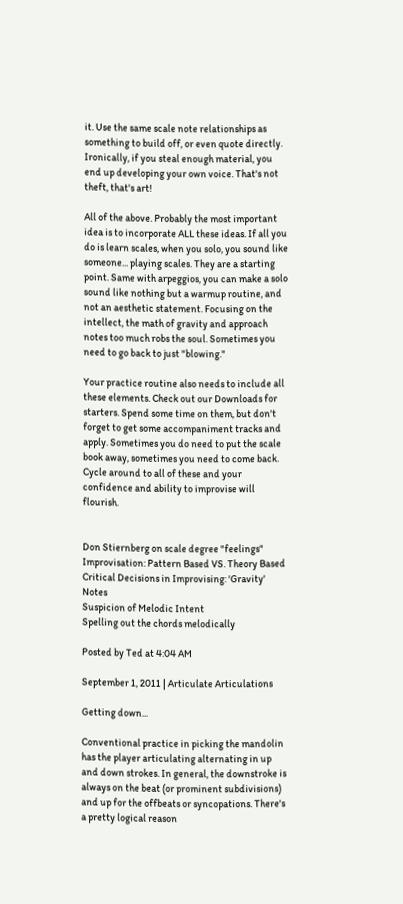it. Use the same scale note relationships as something to build off, or even quote directly. Ironically, if you steal enough material, you end up developing your own voice. That's not theft, that's art!

All of the above. Probably the most important idea is to incorporate ALL these ideas. If all you do is learn scales, when you solo, you sound like someone... playing scales. They are a starting point. Same with arpeggios, you can make a solo sound like nothing but a warmup routine, and not an aesthetic statement. Focusing on the intellect, the math of gravity and approach notes too much robs the soul. Sometimes you need to go back to just "blowing."

Your practice routine also needs to include all these elements. Check out our Downloads for starters. Spend some time on them, but don't forget to get some accompaniment tracks and apply. Sometimes you do need to put the scale book away, sometimes you need to come back. Cycle around to all of these and your confidence and ability to improvise will flourish.


Don Stiernberg on scale degree "feelings"
Improvisation: Pattern Based VS. Theory Based
Critical Decisions in Improvising: 'Gravity' Notes
Suspicion of Melodic Intent
Spelling out the chords melodically

Posted by Ted at 4:04 AM

September 1, 2011 | Articulate Articulations

Getting down...

Conventional practice in picking the mandolin has the player articulating alternating in up and down strokes. In general, the downstroke is always on the beat (or prominent subdivisions) and up for the offbeats or syncopations. There's a pretty logical reason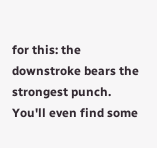for this: the downstroke bears the strongest punch. You'll even find some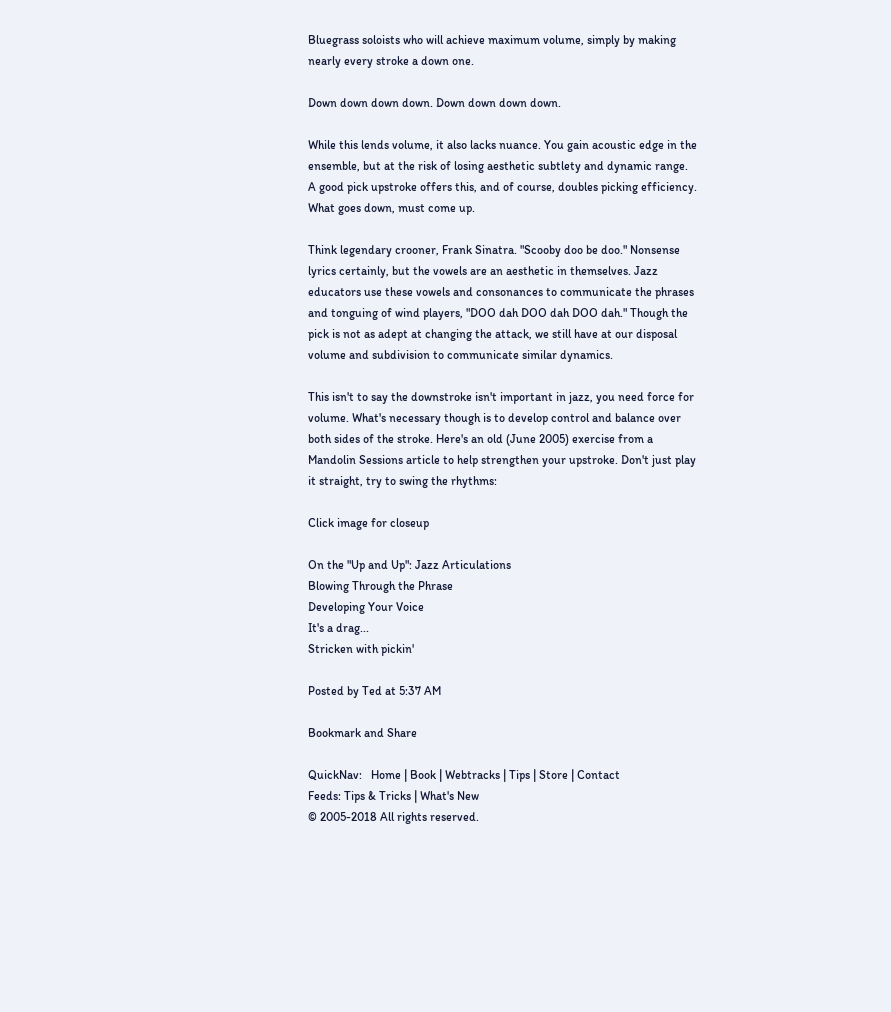Bluegrass soloists who will achieve maximum volume, simply by making nearly every stroke a down one.

Down down down down. Down down down down.

While this lends volume, it also lacks nuance. You gain acoustic edge in the ensemble, but at the risk of losing aesthetic subtlety and dynamic range. A good pick upstroke offers this, and of course, doubles picking efficiency. What goes down, must come up.

Think legendary crooner, Frank Sinatra. "Scooby doo be doo." Nonsense lyrics certainly, but the vowels are an aesthetic in themselves. Jazz educators use these vowels and consonances to communicate the phrases and tonguing of wind players, "DOO dah DOO dah DOO dah." Though the pick is not as adept at changing the attack, we still have at our disposal volume and subdivision to communicate similar dynamics.

This isn't to say the downstroke isn't important in jazz, you need force for volume. What's necessary though is to develop control and balance over both sides of the stroke. Here's an old (June 2005) exercise from a Mandolin Sessions article to help strengthen your upstroke. Don't just play it straight, try to swing the rhythms:

Click image for closeup

On the "Up and Up": Jazz Articulations
Blowing Through the Phrase
Developing Your Voice
It's a drag...
Stricken with pickin'

Posted by Ted at 5:37 AM

Bookmark and Share

QuickNav:   Home | Book | Webtracks | Tips | Store | Contact
Feeds: Tips & Tricks | What's New
© 2005-2018 All rights reserved.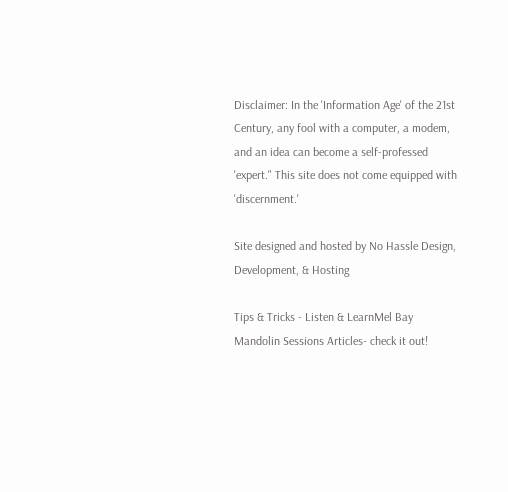Disclaimer: In the 'Information Age' of the 21st Century, any fool with a computer, a modem, and an idea can become a self-professed 'expert." This site does not come equipped with 'discernment.'

Site designed and hosted by No Hassle Design, Development, & Hosting

Tips & Tricks - Listen & LearnMel Bay Mandolin Sessions Articles- check it out!